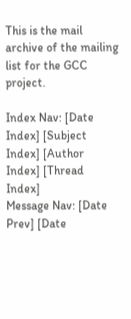This is the mail archive of the mailing list for the GCC project.

Index Nav: [Date Index] [Subject Index] [Author Index] [Thread Index]
Message Nav: [Date Prev] [Date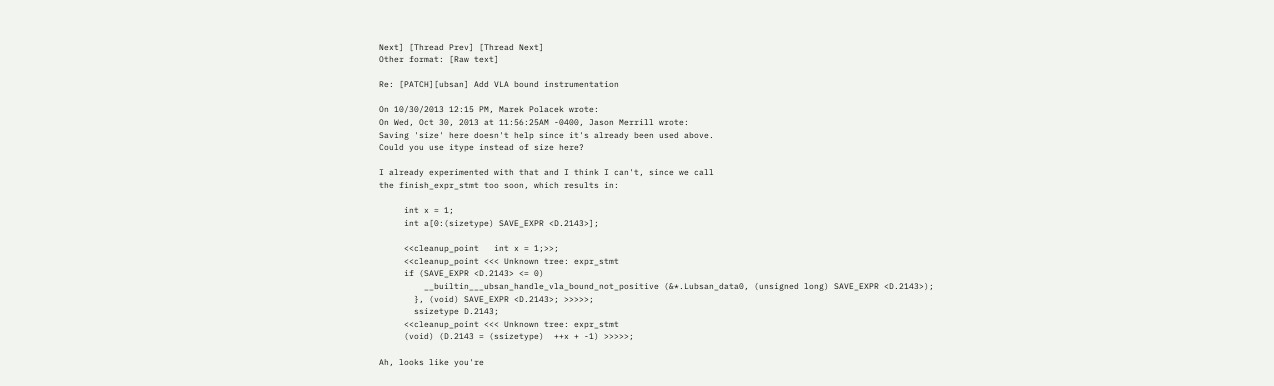Next] [Thread Prev] [Thread Next]
Other format: [Raw text]

Re: [PATCH][ubsan] Add VLA bound instrumentation

On 10/30/2013 12:15 PM, Marek Polacek wrote:
On Wed, Oct 30, 2013 at 11:56:25AM -0400, Jason Merrill wrote:
Saving 'size' here doesn't help since it's already been used above.
Could you use itype instead of size here?

I already experimented with that and I think I can't, since we call
the finish_expr_stmt too soon, which results in:

     int x = 1;
     int a[0:(sizetype) SAVE_EXPR <D.2143>];

     <<cleanup_point   int x = 1;>>;
     <<cleanup_point <<< Unknown tree: expr_stmt
     if (SAVE_EXPR <D.2143> <= 0)
         __builtin___ubsan_handle_vla_bound_not_positive (&*.Lubsan_data0, (unsigned long) SAVE_EXPR <D.2143>);
       }, (void) SAVE_EXPR <D.2143>; >>>>>;
       ssizetype D.2143;
     <<cleanup_point <<< Unknown tree: expr_stmt
     (void) (D.2143 = (ssizetype)  ++x + -1) >>>>>;

Ah, looks like you're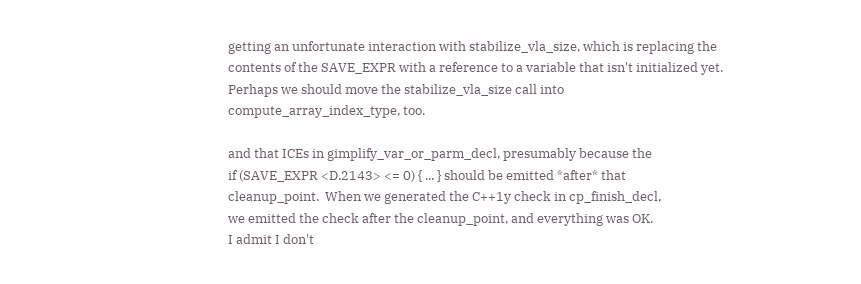getting an unfortunate interaction with stabilize_vla_size, which is replacing the contents of the SAVE_EXPR with a reference to a variable that isn't initialized yet. Perhaps we should move the stabilize_vla_size call into compute_array_index_type, too.

and that ICEs in gimplify_var_or_parm_decl, presumably because the
if (SAVE_EXPR <D.2143> <= 0) { ... } should be emitted *after* that
cleanup_point.  When we generated the C++1y check in cp_finish_decl,
we emitted the check after the cleanup_point, and everything was OK.
I admit I don't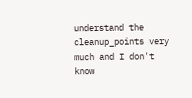understand the cleanup_points very much and I don't
know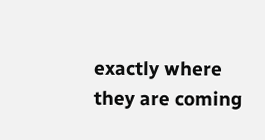exactly where they are coming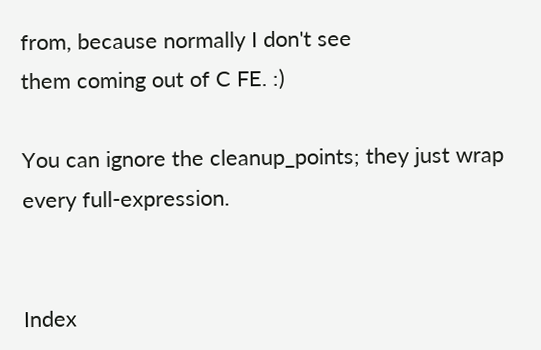from, because normally I don't see
them coming out of C FE. :)

You can ignore the cleanup_points; they just wrap every full-expression.


Index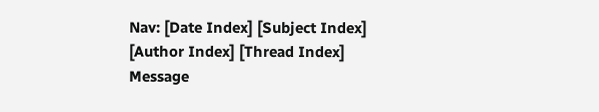Nav: [Date Index] [Subject Index] [Author Index] [Thread Index]
Message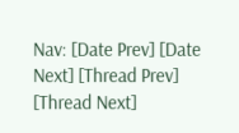Nav: [Date Prev] [Date Next] [Thread Prev] [Thread Next]